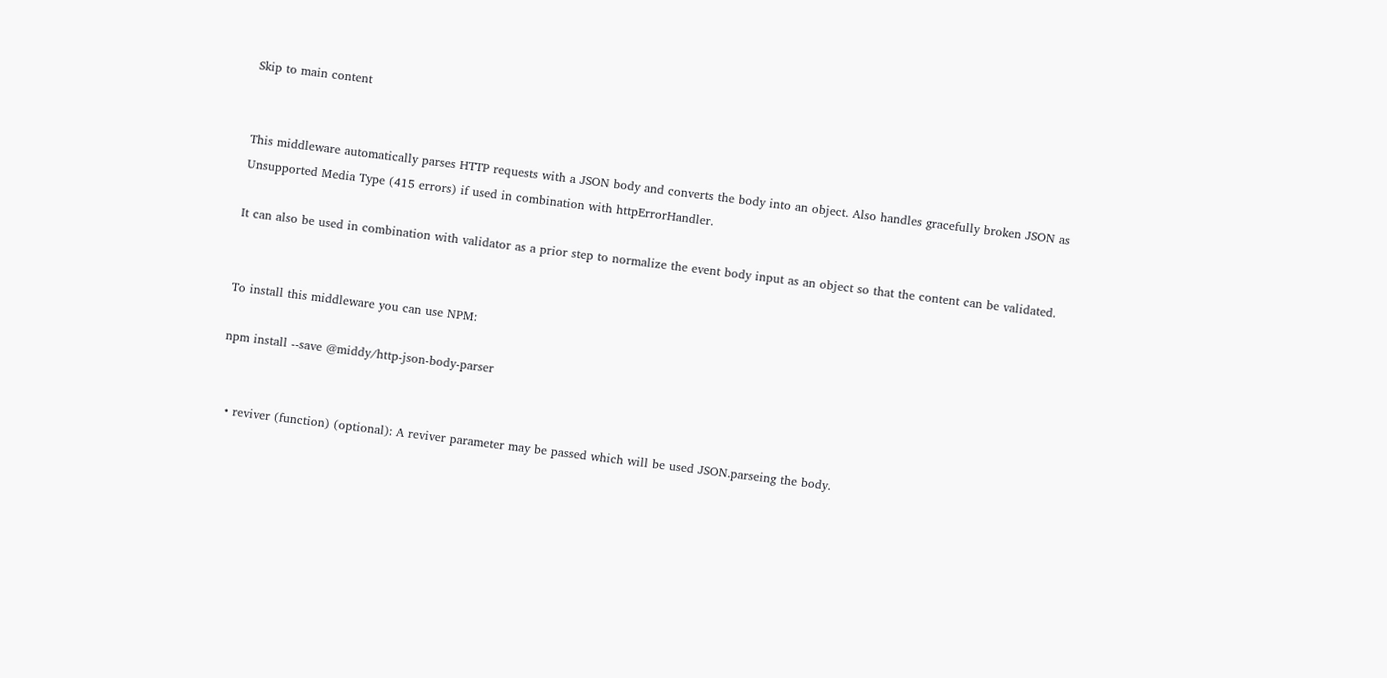Skip to main content


This middleware automatically parses HTTP requests with a JSON body and converts the body into an object. Also handles gracefully broken JSON as Unsupported Media Type (415 errors) if used in combination with httpErrorHandler.

It can also be used in combination with validator as a prior step to normalize the event body input as an object so that the content can be validated.


To install this middleware you can use NPM:

npm install --save @middy/http-json-body-parser


  • reviver (function) (optional): A reviver parameter may be passed which will be used JSON.parseing the body.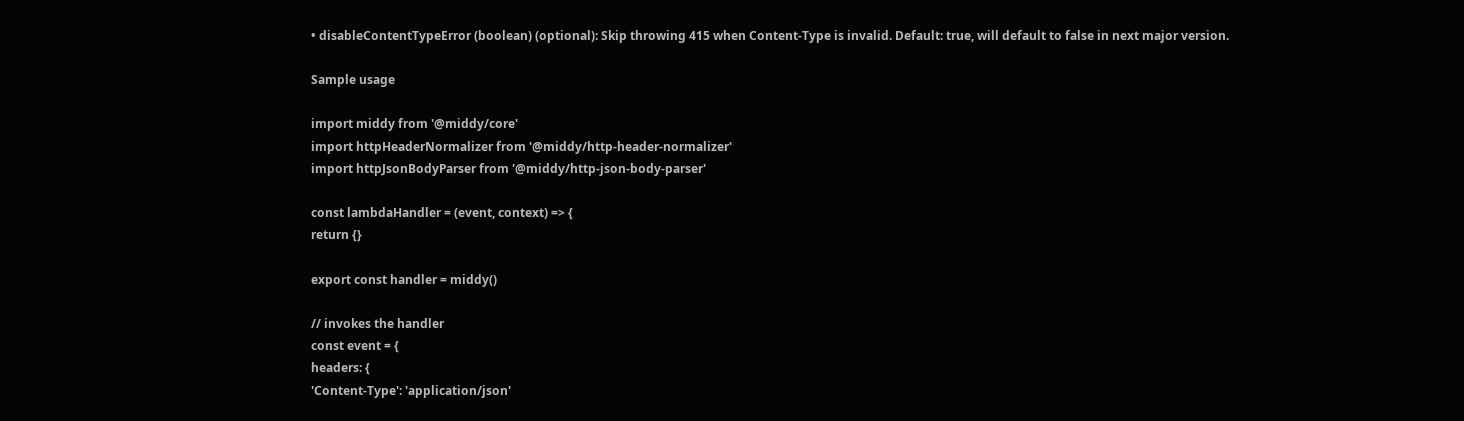• disableContentTypeError (boolean) (optional): Skip throwing 415 when Content-Type is invalid. Default: true, will default to false in next major version.

Sample usage

import middy from '@middy/core'
import httpHeaderNormalizer from '@middy/http-header-normalizer'
import httpJsonBodyParser from '@middy/http-json-body-parser'

const lambdaHandler = (event, context) => {
return {}

export const handler = middy()

// invokes the handler
const event = {
headers: {
'Content-Type': 'application/json'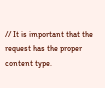// It is important that the request has the proper content type.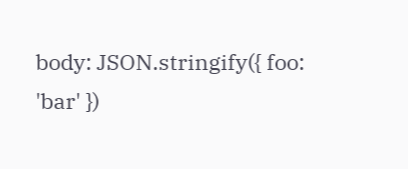body: JSON.stringify({ foo: 'bar' })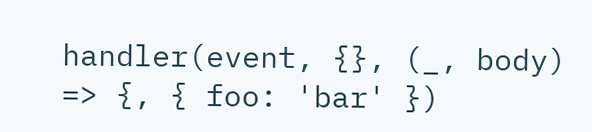handler(event, {}, (_, body) => {, { foo: 'bar' })